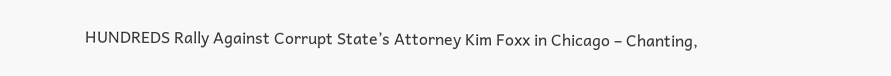HUNDREDS Rally Against Corrupt State’s Attorney Kim Foxx in Chicago – Chanting,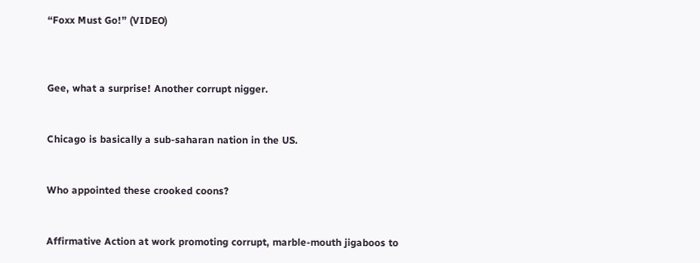“Foxx Must Go!” (VIDEO)



Gee, what a surprise! Another corrupt nigger.


Chicago is basically a sub-saharan nation in the US.


Who appointed these crooked coons?


Affirmative Action at work promoting corrupt, marble-mouth jigaboos to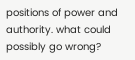positions of power and authority. what could possibly go wrong?